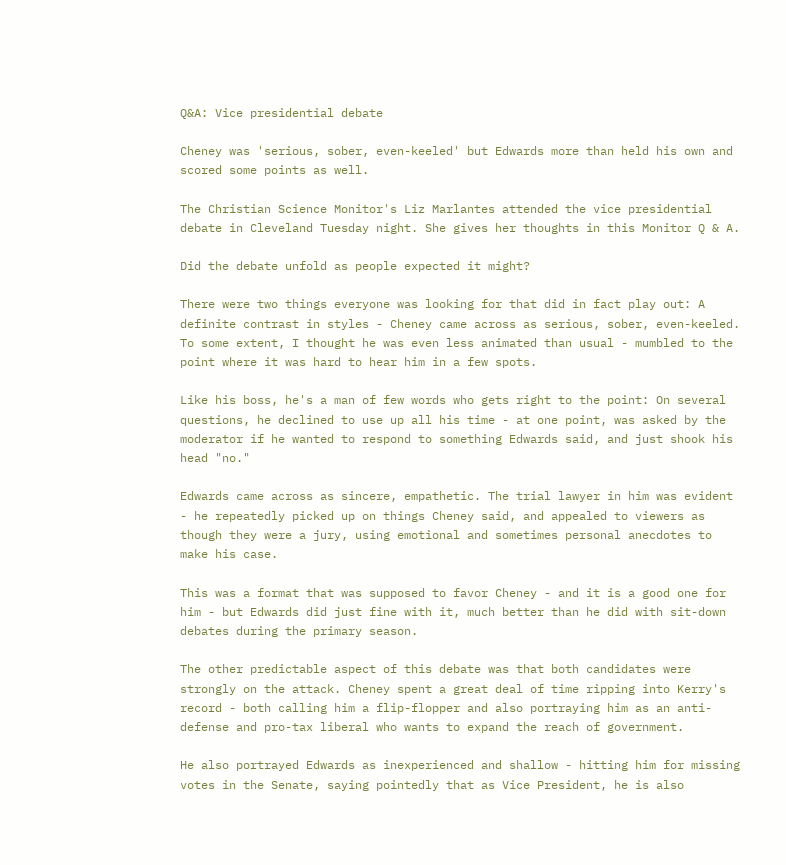Q&A: Vice presidential debate

Cheney was 'serious, sober, even-keeled' but Edwards more than held his own and scored some points as well.

The Christian Science Monitor's Liz Marlantes attended the vice presidential debate in Cleveland Tuesday night. She gives her thoughts in this Monitor Q & A.

Did the debate unfold as people expected it might?

There were two things everyone was looking for that did in fact play out: A definite contrast in styles - Cheney came across as serious, sober, even-keeled. To some extent, I thought he was even less animated than usual - mumbled to the point where it was hard to hear him in a few spots.

Like his boss, he's a man of few words who gets right to the point: On several questions, he declined to use up all his time - at one point, was asked by the moderator if he wanted to respond to something Edwards said, and just shook his head "no."

Edwards came across as sincere, empathetic. The trial lawyer in him was evident - he repeatedly picked up on things Cheney said, and appealed to viewers as though they were a jury, using emotional and sometimes personal anecdotes to make his case.

This was a format that was supposed to favor Cheney - and it is a good one for him - but Edwards did just fine with it, much better than he did with sit-down debates during the primary season.

The other predictable aspect of this debate was that both candidates were strongly on the attack. Cheney spent a great deal of time ripping into Kerry's record - both calling him a flip-flopper and also portraying him as an anti-defense and pro-tax liberal who wants to expand the reach of government.

He also portrayed Edwards as inexperienced and shallow - hitting him for missing votes in the Senate, saying pointedly that as Vice President, he is also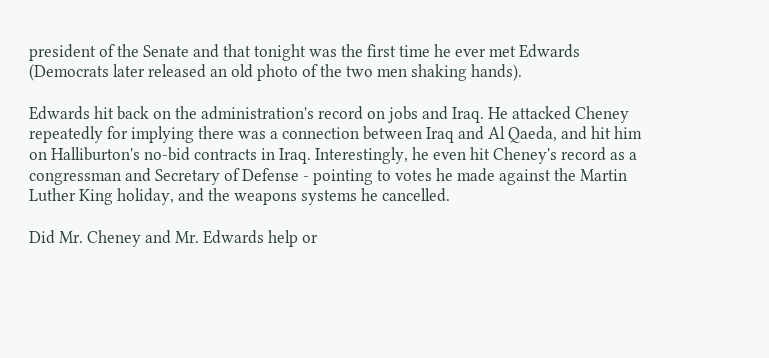president of the Senate and that tonight was the first time he ever met Edwards (Democrats later released an old photo of the two men shaking hands).

Edwards hit back on the administration's record on jobs and Iraq. He attacked Cheney repeatedly for implying there was a connection between Iraq and Al Qaeda, and hit him on Halliburton's no-bid contracts in Iraq. Interestingly, he even hit Cheney's record as a congressman and Secretary of Defense - pointing to votes he made against the Martin Luther King holiday, and the weapons systems he cancelled.

Did Mr. Cheney and Mr. Edwards help or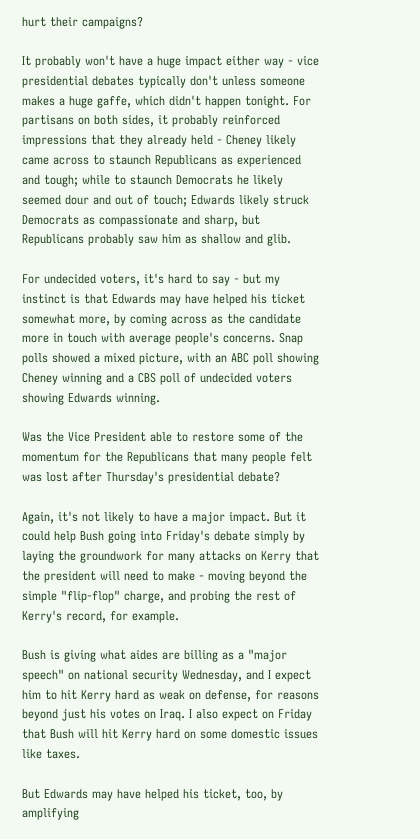hurt their campaigns?

It probably won't have a huge impact either way - vice presidential debates typically don't unless someone makes a huge gaffe, which didn't happen tonight. For partisans on both sides, it probably reinforced impressions that they already held - Cheney likely came across to staunch Republicans as experienced and tough; while to staunch Democrats he likely seemed dour and out of touch; Edwards likely struck Democrats as compassionate and sharp, but Republicans probably saw him as shallow and glib.

For undecided voters, it's hard to say - but my instinct is that Edwards may have helped his ticket somewhat more, by coming across as the candidate more in touch with average people's concerns. Snap polls showed a mixed picture, with an ABC poll showing Cheney winning and a CBS poll of undecided voters showing Edwards winning.

Was the Vice President able to restore some of the momentum for the Republicans that many people felt was lost after Thursday's presidential debate?

Again, it's not likely to have a major impact. But it could help Bush going into Friday's debate simply by laying the groundwork for many attacks on Kerry that the president will need to make - moving beyond the simple "flip-flop" charge, and probing the rest of Kerry's record, for example.

Bush is giving what aides are billing as a "major speech" on national security Wednesday, and I expect him to hit Kerry hard as weak on defense, for reasons beyond just his votes on Iraq. I also expect on Friday that Bush will hit Kerry hard on some domestic issues like taxes.

But Edwards may have helped his ticket, too, by amplifying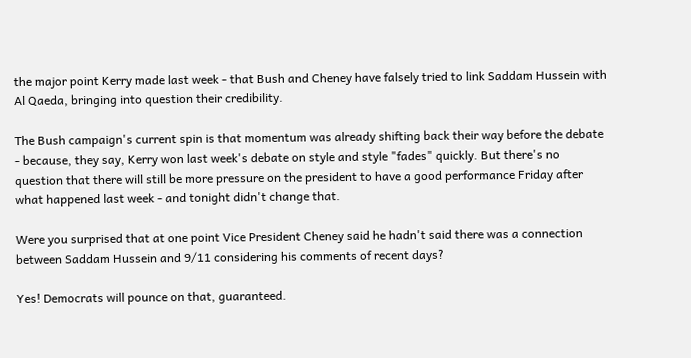the major point Kerry made last week - that Bush and Cheney have falsely tried to link Saddam Hussein with Al Qaeda, bringing into question their credibility.

The Bush campaign's current spin is that momentum was already shifting back their way before the debate - because, they say, Kerry won last week's debate on style and style "fades" quickly. But there's no question that there will still be more pressure on the president to have a good performance Friday after what happened last week - and tonight didn't change that.

Were you surprised that at one point Vice President Cheney said he hadn't said there was a connection between Saddam Hussein and 9/11 considering his comments of recent days?

Yes! Democrats will pounce on that, guaranteed.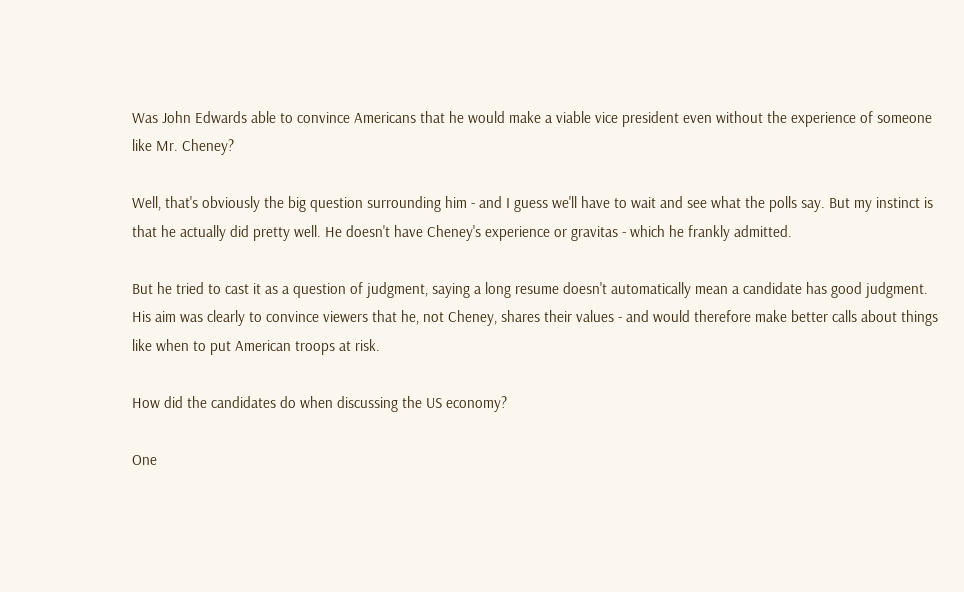Was John Edwards able to convince Americans that he would make a viable vice president even without the experience of someone like Mr. Cheney?

Well, that's obviously the big question surrounding him - and I guess we'll have to wait and see what the polls say. But my instinct is that he actually did pretty well. He doesn't have Cheney's experience or gravitas - which he frankly admitted.

But he tried to cast it as a question of judgment, saying a long resume doesn't automatically mean a candidate has good judgment. His aim was clearly to convince viewers that he, not Cheney, shares their values - and would therefore make better calls about things like when to put American troops at risk.

How did the candidates do when discussing the US economy?

One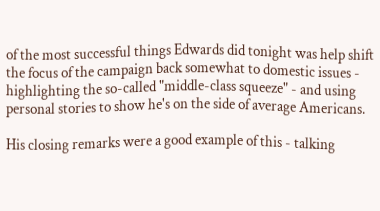of the most successful things Edwards did tonight was help shift the focus of the campaign back somewhat to domestic issues - highlighting the so-called "middle-class squeeze" - and using personal stories to show he's on the side of average Americans.

His closing remarks were a good example of this - talking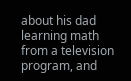about his dad learning math from a television program, and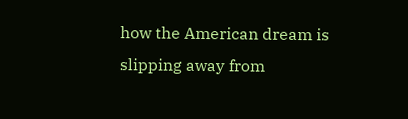how the American dream is slipping away from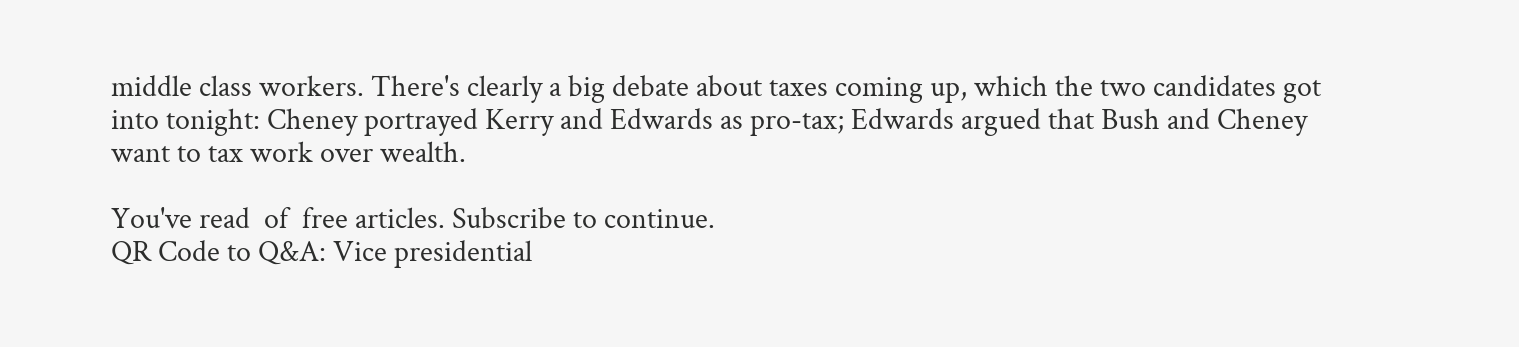middle class workers. There's clearly a big debate about taxes coming up, which the two candidates got into tonight: Cheney portrayed Kerry and Edwards as pro-tax; Edwards argued that Bush and Cheney want to tax work over wealth.

You've read  of  free articles. Subscribe to continue.
QR Code to Q&A: Vice presidential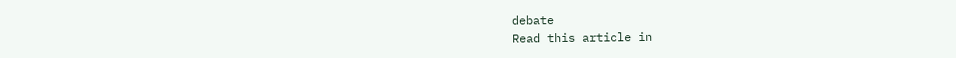debate
Read this article in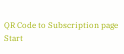QR Code to Subscription page
Start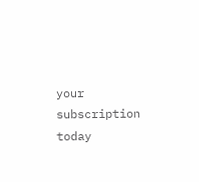your subscription today